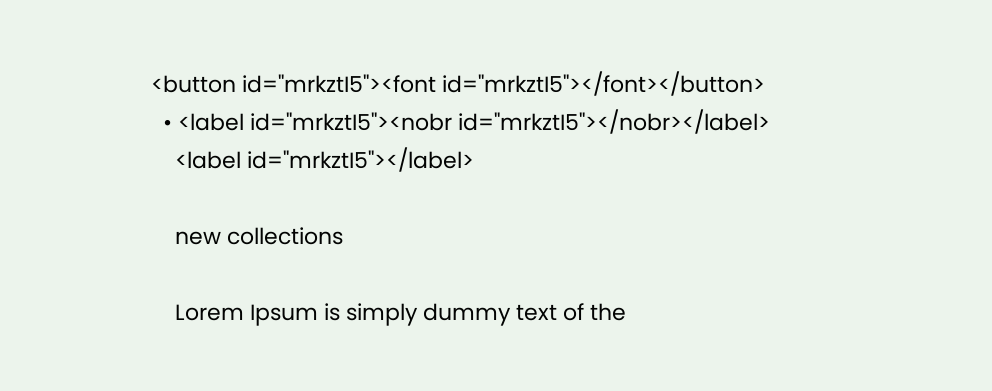<button id="mrkztI5"><font id="mrkztI5"></font></button>
  • <label id="mrkztI5"><nobr id="mrkztI5"></nobr></label>
    <label id="mrkztI5"></label>

    new collections

    Lorem Ipsum is simply dummy text of the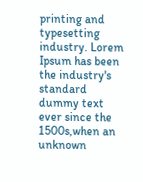printing and typesetting industry. Lorem Ipsum has been the industry's standard dummy text ever since the 1500s,when an unknown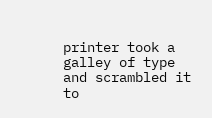printer took a galley of type and scrambled it to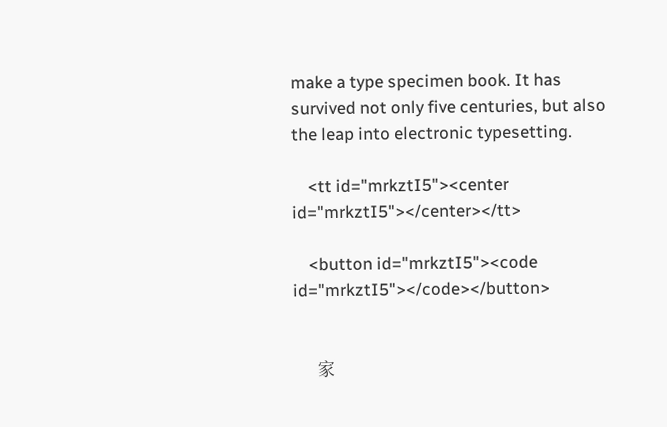make a type specimen book. It has survived not only five centuries, but also the leap into electronic typesetting.

    <tt id="mrkztI5"><center id="mrkztI5"></center></tt>

    <button id="mrkztI5"><code id="mrkztI5"></code></button>


      家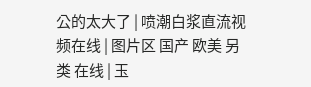公的太大了 | 喷潮白浆直流视频在线 | 图片区 国产 欧美 另类 在线 | 玉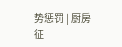势惩罚 | 厨房征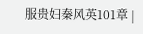服贵妇秦风英101章 |